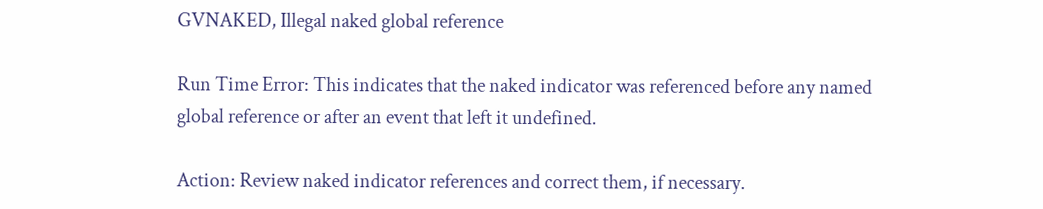GVNAKED, Illegal naked global reference

Run Time Error: This indicates that the naked indicator was referenced before any named global reference or after an event that left it undefined.

Action: Review naked indicator references and correct them, if necessary.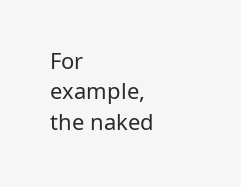For example, the naked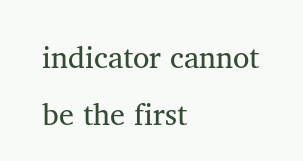indicator cannot be the first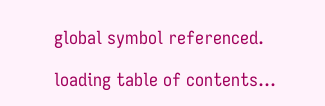global symbol referenced.

loading table of contents...